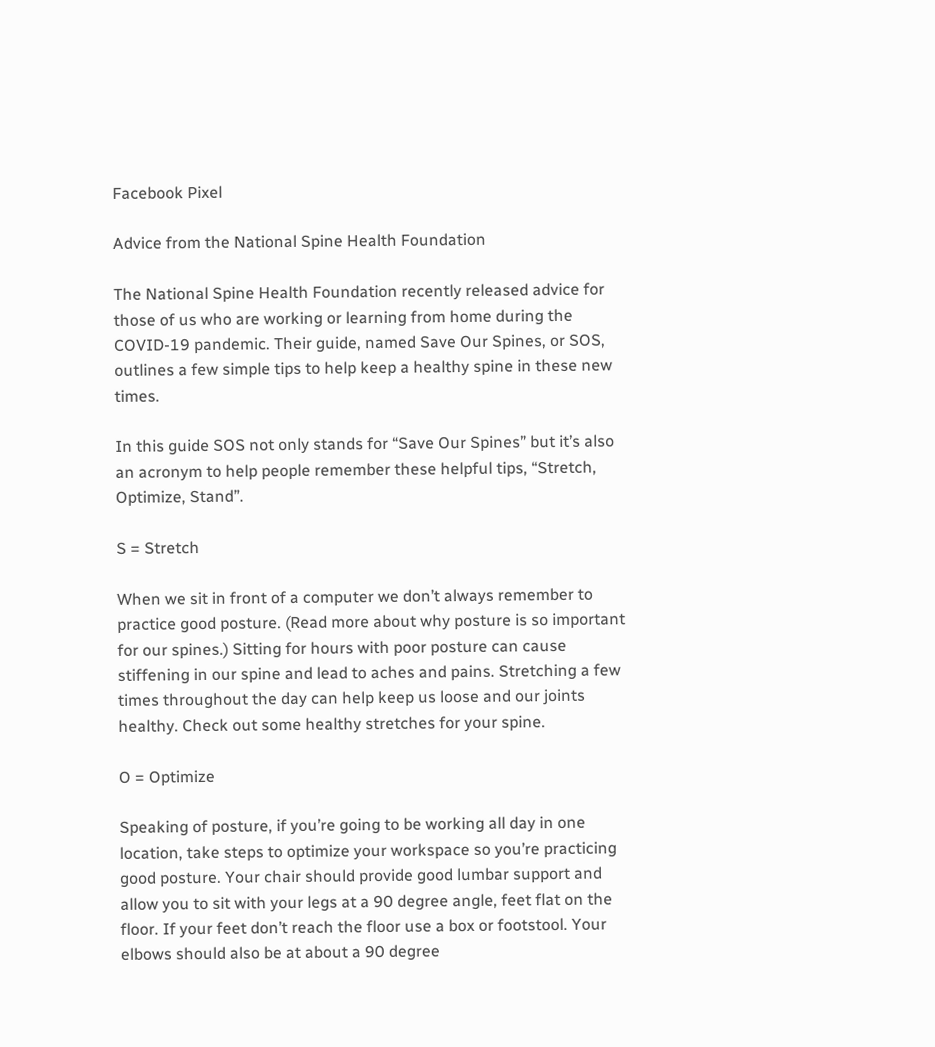Facebook Pixel

Advice from the National Spine Health Foundation

The National Spine Health Foundation recently released advice for those of us who are working or learning from home during the COVID-19 pandemic. Their guide, named Save Our Spines, or SOS, outlines a few simple tips to help keep a healthy spine in these new times.

In this guide SOS not only stands for “Save Our Spines” but it’s also an acronym to help people remember these helpful tips, “Stretch, Optimize, Stand”.

S = Stretch

When we sit in front of a computer we don’t always remember to practice good posture. (Read more about why posture is so important for our spines.) Sitting for hours with poor posture can cause stiffening in our spine and lead to aches and pains. Stretching a few times throughout the day can help keep us loose and our joints healthy. Check out some healthy stretches for your spine.

O = Optimize

Speaking of posture, if you’re going to be working all day in one location, take steps to optimize your workspace so you’re practicing good posture. Your chair should provide good lumbar support and allow you to sit with your legs at a 90 degree angle, feet flat on the floor. If your feet don’t reach the floor use a box or footstool. Your elbows should also be at about a 90 degree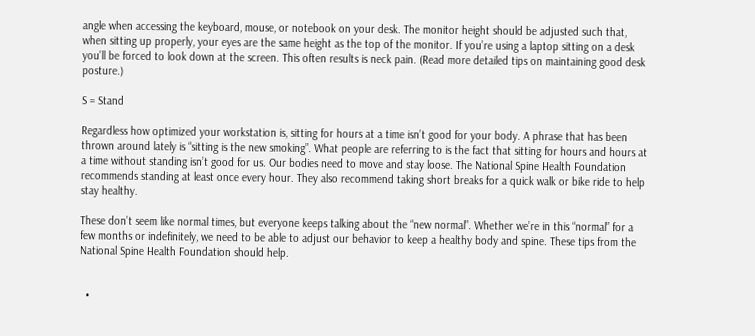angle when accessing the keyboard, mouse, or notebook on your desk. The monitor height should be adjusted such that, when sitting up properly, your eyes are the same height as the top of the monitor. If you’re using a laptop sitting on a desk you’ll be forced to look down at the screen. This often results is neck pain. (Read more detailed tips on maintaining good desk posture.)

S = Stand

Regardless how optimized your workstation is, sitting for hours at a time isn’t good for your body. A phrase that has been thrown around lately is “sitting is the new smoking”. What people are referring to is the fact that sitting for hours and hours at a time without standing isn’t good for us. Our bodies need to move and stay loose. The National Spine Health Foundation recommends standing at least once every hour. They also recommend taking short breaks for a quick walk or bike ride to help stay healthy.

These don’t seem like normal times, but everyone keeps talking about the “new normal”. Whether we’re in this “normal” for a few months or indefinitely, we need to be able to adjust our behavior to keep a healthy body and spine. These tips from the National Spine Health Foundation should help.


  •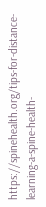https://spinehealth.org/tips-for-distance-learning-a-spine-health-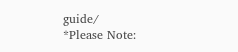guide/
*Please Note: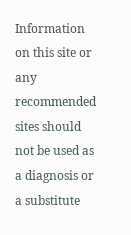Information on this site or any recommended sites should not be used as a diagnosis or a substitute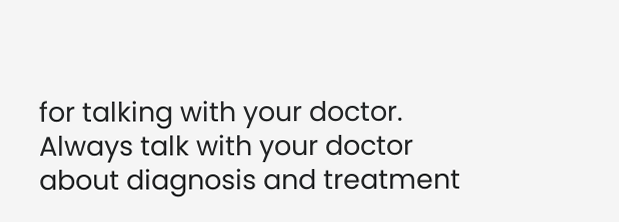for talking with your doctor. Always talk with your doctor about diagnosis and treatment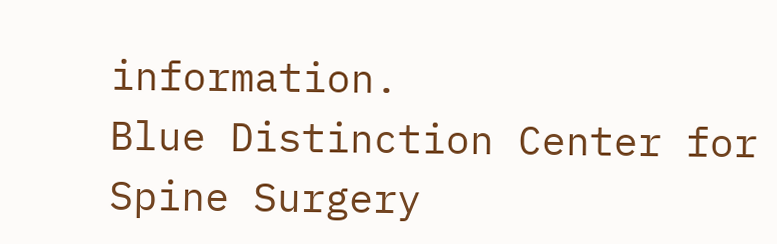information.
Blue Distinction Center for Spine Surgery